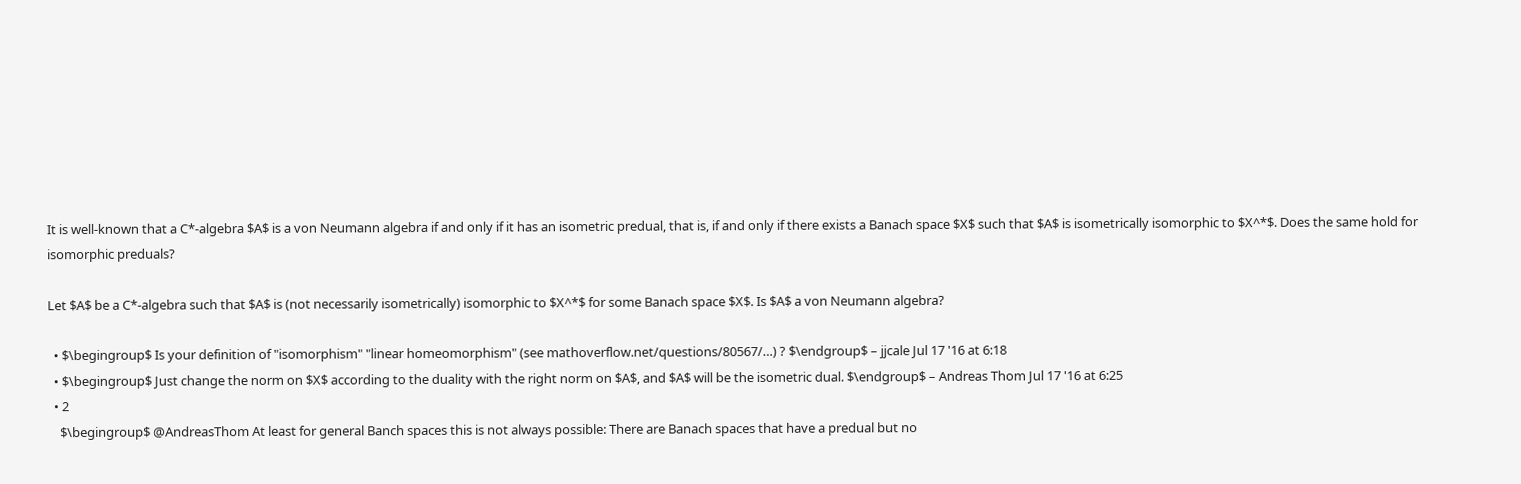It is well-known that a C*-algebra $A$ is a von Neumann algebra if and only if it has an isometric predual, that is, if and only if there exists a Banach space $X$ such that $A$ is isometrically isomorphic to $X^*$. Does the same hold for isomorphic preduals?

Let $A$ be a C*-algebra such that $A$ is (not necessarily isometrically) isomorphic to $X^*$ for some Banach space $X$. Is $A$ a von Neumann algebra?

  • $\begingroup$ Is your definition of "isomorphism" "linear homeomorphism" (see mathoverflow.net/questions/80567/…) ? $\endgroup$ – jjcale Jul 17 '16 at 6:18
  • $\begingroup$ Just change the norm on $X$ according to the duality with the right norm on $A$, and $A$ will be the isometric dual. $\endgroup$ – Andreas Thom Jul 17 '16 at 6:25
  • 2
    $\begingroup$ @AndreasThom At least for general Banch spaces this is not always possible: There are Banach spaces that have a predual but no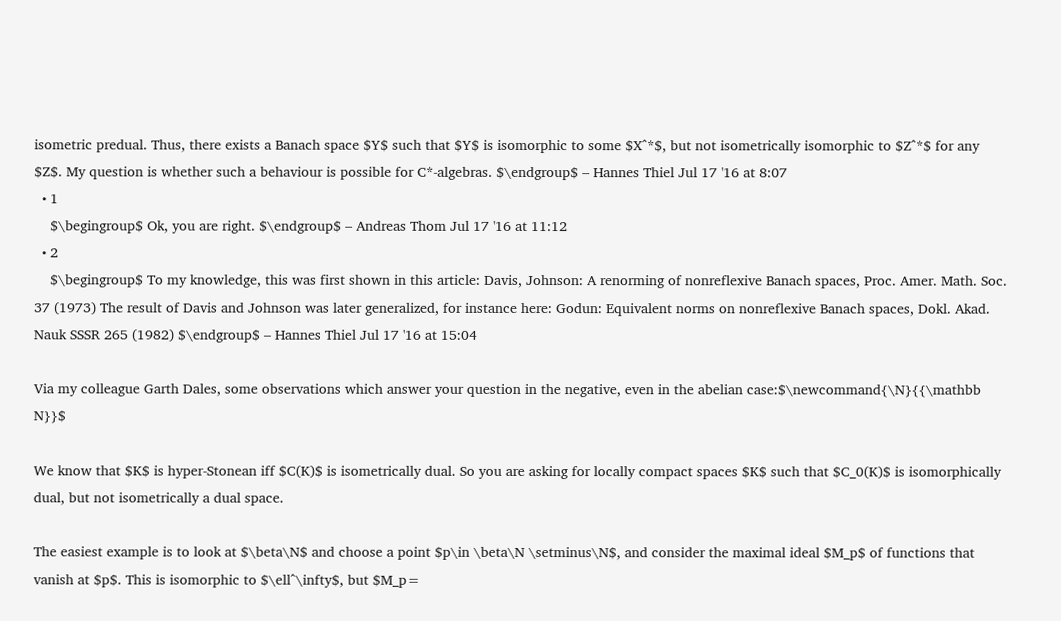isometric predual. Thus, there exists a Banach space $Y$ such that $Y$ is isomorphic to some $X^*$, but not isometrically isomorphic to $Z^*$ for any $Z$. My question is whether such a behaviour is possible for C*-algebras. $\endgroup$ – Hannes Thiel Jul 17 '16 at 8:07
  • 1
    $\begingroup$ Ok, you are right. $\endgroup$ – Andreas Thom Jul 17 '16 at 11:12
  • 2
    $\begingroup$ To my knowledge, this was first shown in this article: Davis, Johnson: A renorming of nonreflexive Banach spaces, Proc. Amer. Math. Soc. 37 (1973) The result of Davis and Johnson was later generalized, for instance here: Godun: Equivalent norms on nonreflexive Banach spaces, Dokl. Akad. Nauk SSSR 265 (1982) $\endgroup$ – Hannes Thiel Jul 17 '16 at 15:04

Via my colleague Garth Dales, some observations which answer your question in the negative, even in the abelian case:$\newcommand{\N}{{\mathbb N}}$

We know that $K$ is hyper-Stonean iff $C(K)$ is isometrically dual. So you are asking for locally compact spaces $K$ such that $C_0(K)$ is isomorphically dual, but not isometrically a dual space.

The easiest example is to look at $\beta\N$ and choose a point $p\in \beta\N \setminus\N$, and consider the maximal ideal $M_p$ of functions that vanish at $p$. This is isomorphic to $\ell^\infty$, but $M_p=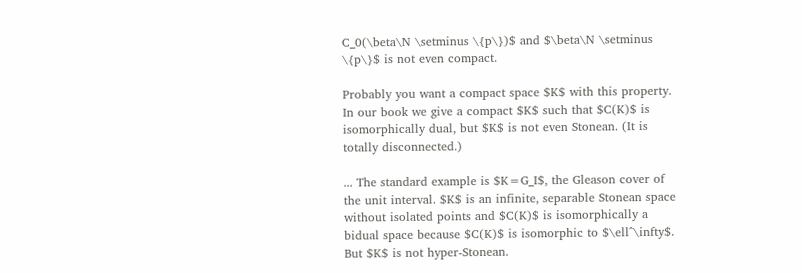C_0(\beta\N \setminus \{p\})$ and $\beta\N \setminus \{p\}$ is not even compact.

Probably you want a compact space $K$ with this property. In our book we give a compact $K$ such that $C(K)$ is isomorphically dual, but $K$ is not even Stonean. (It is totally disconnected.)

... The standard example is $K=G_I$, the Gleason cover of the unit interval. $K$ is an infinite, separable Stonean space without isolated points and $C(K)$ is isomorphically a bidual space because $C(K)$ is isomorphic to $\ell^\infty$. But $K$ is not hyper-Stonean.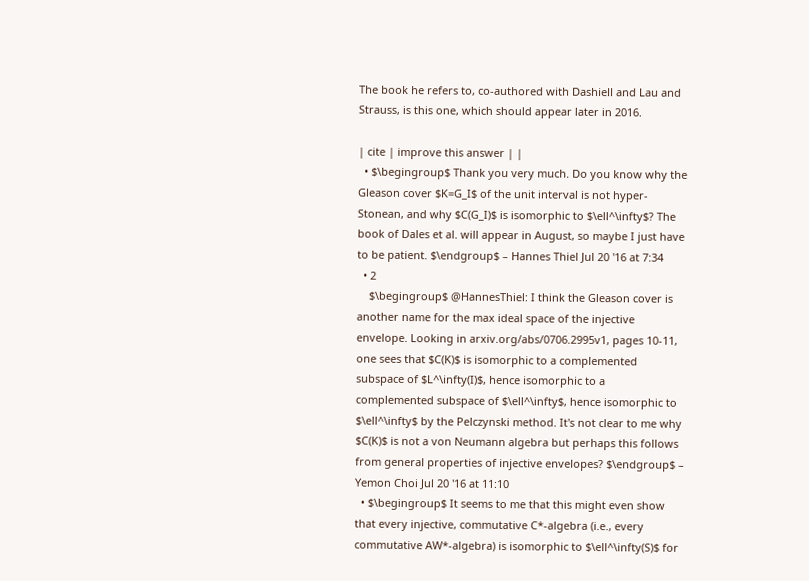The book he refers to, co-authored with Dashiell and Lau and Strauss, is this one, which should appear later in 2016.

| cite | improve this answer | |
  • $\begingroup$ Thank you very much. Do you know why the Gleason cover $K=G_I$ of the unit interval is not hyper-Stonean, and why $C(G_I)$ is isomorphic to $\ell^\infty$? The book of Dales et al. will appear in August, so maybe I just have to be patient. $\endgroup$ – Hannes Thiel Jul 20 '16 at 7:34
  • 2
    $\begingroup$ @HannesThiel: I think the Gleason cover is another name for the max ideal space of the injective envelope. Looking in arxiv.org/abs/0706.2995v1, pages 10-11, one sees that $C(K)$ is isomorphic to a complemented subspace of $L^\infty(I)$, hence isomorphic to a complemented subspace of $\ell^\infty$, hence isomorphic to $\ell^\infty$ by the Pelczynski method. It's not clear to me why $C(K)$ is not a von Neumann algebra but perhaps this follows from general properties of injective envelopes? $\endgroup$ – Yemon Choi Jul 20 '16 at 11:10
  • $\begingroup$ It seems to me that this might even show that every injective, commutative C*-algebra (i.e., every commutative AW*-algebra) is isomorphic to $\ell^\infty(S)$ for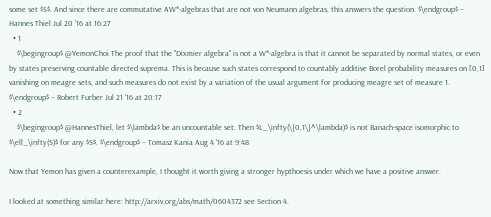some set $S$. And since there are commutative AW*-algebras that are not von Neumann algebras, this answers the question. $\endgroup$ – Hannes Thiel Jul 20 '16 at 16:27
  • 1
    $\begingroup$ @YemonChoi The proof that the "Dixmier algebra" is not a W*-algebra is that it cannot be separated by normal states, or even by states preserving countable directed suprema. This is because such states correspond to countably additive Borel probability measures on [0,1] vanishing on meagre sets, and such measures do not exist by a variation of the usual argument for producing meagre set of measure 1. $\endgroup$ – Robert Furber Jul 21 '16 at 20:17
  • 2
    $\begingroup$ @HannesThiel, let $\lambda$ be an uncountable set. Then $L_\infty(\{0,1\}^\lambda)$ is not Banach-space isomorphic to $\ell_\infty(S)$ for any $S$. $\endgroup$ – Tomasz Kania Aug 4 '16 at 9:48

Now that Yemon has given a counterexample, I thought it worth giving a stronger hypthoesis under which we have a positive answer.

I looked at something similar here: http://arxiv.org/abs/math/0604372 see Section 4.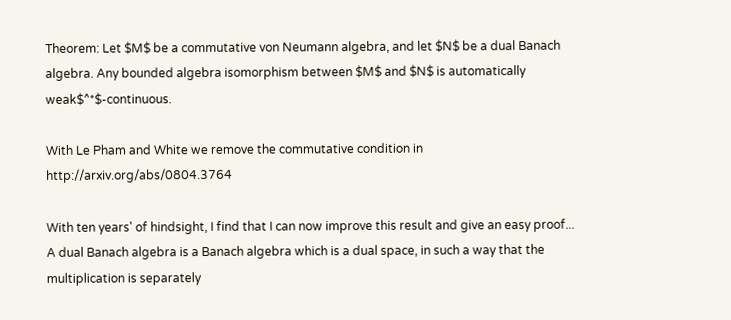Theorem: Let $M$ be a commutative von Neumann algebra, and let $N$ be a dual Banach algebra. Any bounded algebra isomorphism between $M$ and $N$ is automatically weak$^*$-continuous.

With Le Pham and White we remove the commutative condition in http://arxiv.org/abs/0804.3764

With ten years' of hindsight, I find that I can now improve this result and give an easy proof... A dual Banach algebra is a Banach algebra which is a dual space, in such a way that the multiplication is separately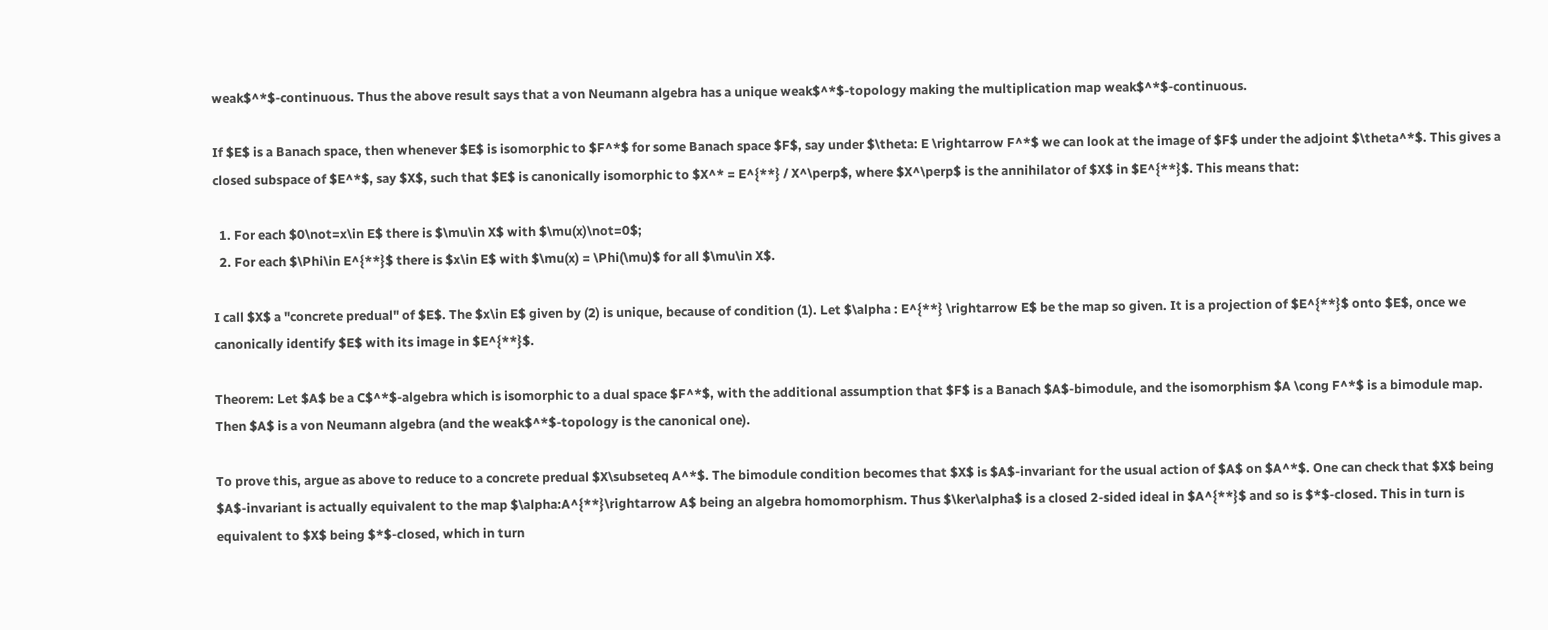weak$^*$-continuous. Thus the above result says that a von Neumann algebra has a unique weak$^*$-topology making the multiplication map weak$^*$-continuous.

If $E$ is a Banach space, then whenever $E$ is isomorphic to $F^*$ for some Banach space $F$, say under $\theta: E \rightarrow F^*$ we can look at the image of $F$ under the adjoint $\theta^*$. This gives a closed subspace of $E^*$, say $X$, such that $E$ is canonically isomorphic to $X^* = E^{**} / X^\perp$, where $X^\perp$ is the annihilator of $X$ in $E^{**}$. This means that:

  1. For each $0\not=x\in E$ there is $\mu\in X$ with $\mu(x)\not=0$;
  2. For each $\Phi\in E^{**}$ there is $x\in E$ with $\mu(x) = \Phi(\mu)$ for all $\mu\in X$.

I call $X$ a "concrete predual" of $E$. The $x\in E$ given by (2) is unique, because of condition (1). Let $\alpha : E^{**} \rightarrow E$ be the map so given. It is a projection of $E^{**}$ onto $E$, once we canonically identify $E$ with its image in $E^{**}$.

Theorem: Let $A$ be a C$^*$-algebra which is isomorphic to a dual space $F^*$, with the additional assumption that $F$ is a Banach $A$-bimodule, and the isomorphism $A \cong F^*$ is a bimodule map. Then $A$ is a von Neumann algebra (and the weak$^*$-topology is the canonical one).

To prove this, argue as above to reduce to a concrete predual $X\subseteq A^*$. The bimodule condition becomes that $X$ is $A$-invariant for the usual action of $A$ on $A^*$. One can check that $X$ being $A$-invariant is actually equivalent to the map $\alpha:A^{**}\rightarrow A$ being an algebra homomorphism. Thus $\ker\alpha$ is a closed 2-sided ideal in $A^{**}$ and so is $*$-closed. This in turn is equivalent to $X$ being $*$-closed, which in turn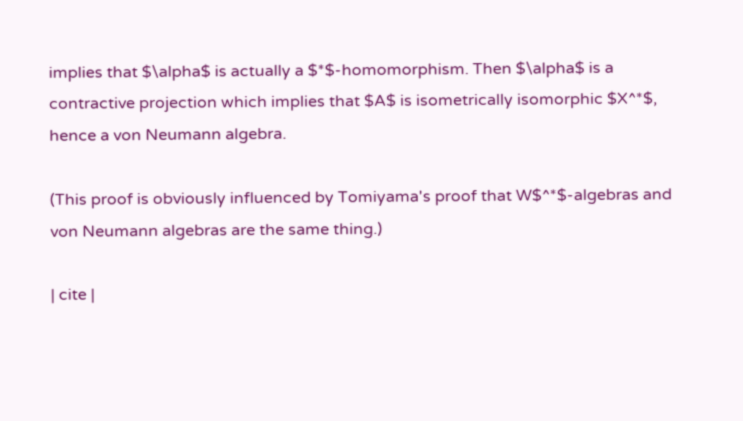implies that $\alpha$ is actually a $*$-homomorphism. Then $\alpha$ is a contractive projection which implies that $A$ is isometrically isomorphic $X^*$, hence a von Neumann algebra.

(This proof is obviously influenced by Tomiyama's proof that W$^*$-algebras and von Neumann algebras are the same thing.)

| cite |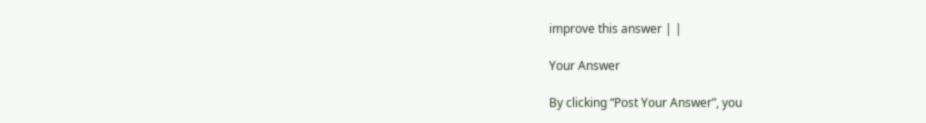improve this answer | |

Your Answer

By clicking “Post Your Answer”, you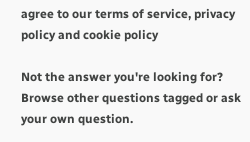agree to our terms of service, privacy policy and cookie policy

Not the answer you're looking for? Browse other questions tagged or ask your own question.